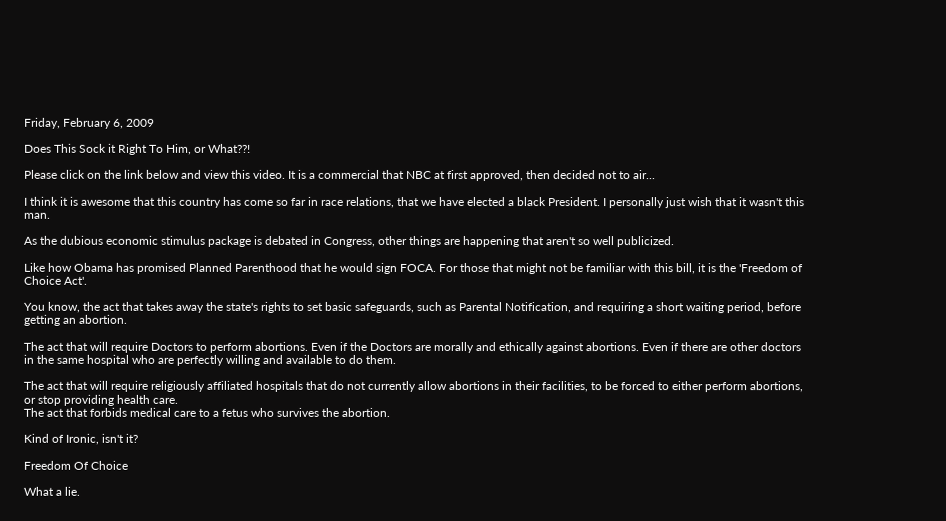Friday, February 6, 2009

Does This Sock it Right To Him, or What??!

Please click on the link below and view this video. It is a commercial that NBC at first approved, then decided not to air...

I think it is awesome that this country has come so far in race relations, that we have elected a black President. I personally just wish that it wasn't this man.

As the dubious economic stimulus package is debated in Congress, other things are happening that aren't so well publicized.

Like how Obama has promised Planned Parenthood that he would sign FOCA. For those that might not be familiar with this bill, it is the 'Freedom of Choice Act'.

You know, the act that takes away the state's rights to set basic safeguards, such as Parental Notification, and requiring a short waiting period, before getting an abortion.

The act that will require Doctors to perform abortions. Even if the Doctors are morally and ethically against abortions. Even if there are other doctors in the same hospital who are perfectly willing and available to do them.

The act that will require religiously affiliated hospitals that do not currently allow abortions in their facilities, to be forced to either perform abortions, or stop providing health care.
The act that forbids medical care to a fetus who survives the abortion.

Kind of Ironic, isn't it?

Freedom Of Choice

What a lie.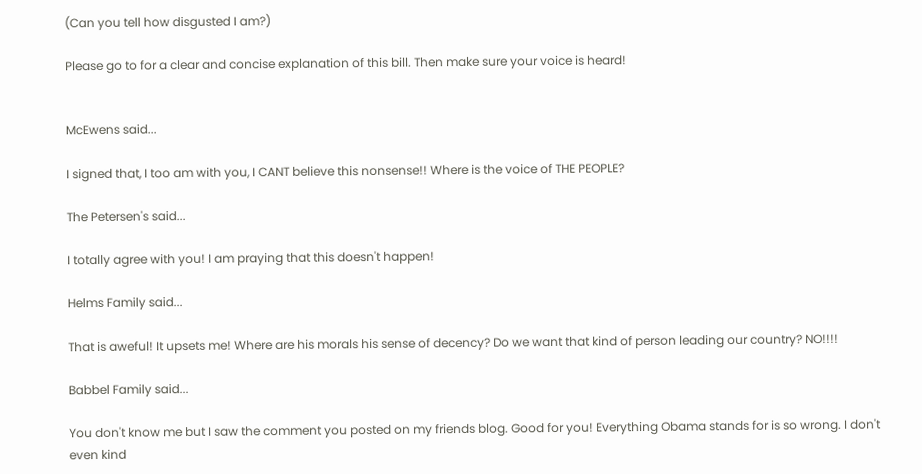(Can you tell how disgusted I am?)

Please go to for a clear and concise explanation of this bill. Then make sure your voice is heard!


McEwens said...

I signed that, I too am with you, I CANT believe this nonsense!! Where is the voice of THE PEOPLE?

The Petersen's said...

I totally agree with you! I am praying that this doesn't happen!

Helms Family said...

That is aweful! It upsets me! Where are his morals his sense of decency? Do we want that kind of person leading our country? NO!!!!

Babbel Family said...

You don't know me but I saw the comment you posted on my friends blog. Good for you! Everything Obama stands for is so wrong. I don't even kind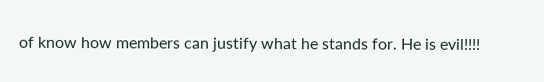of know how members can justify what he stands for. He is evil!!!!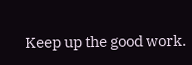Keep up the good work.